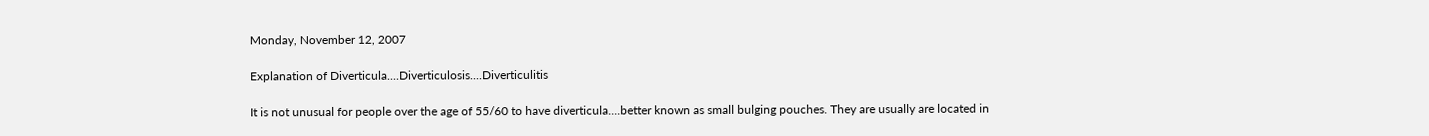Monday, November 12, 2007

Explanation of Diverticula....Diverticulosis....Diverticulitis

It is not unusual for people over the age of 55/60 to have diverticula....better known as small bulging pouches. They are usually are located in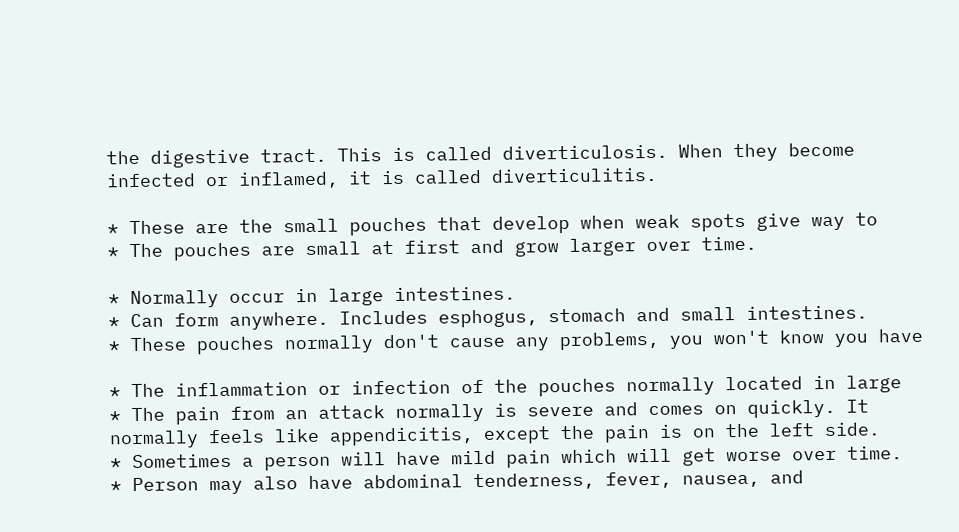the digestive tract. This is called diverticulosis. When they become infected or inflamed, it is called diverticulitis.

* These are the small pouches that develop when weak spots give way to
* The pouches are small at first and grow larger over time.

* Normally occur in large intestines.
* Can form anywhere. Includes esphogus, stomach and small intestines.
* These pouches normally don't cause any problems, you won't know you have

* The inflammation or infection of the pouches normally located in large
* The pain from an attack normally is severe and comes on quickly. It
normally feels like appendicitis, except the pain is on the left side.
* Sometimes a person will have mild pain which will get worse over time.
* Person may also have abdominal tenderness, fever, nausea, and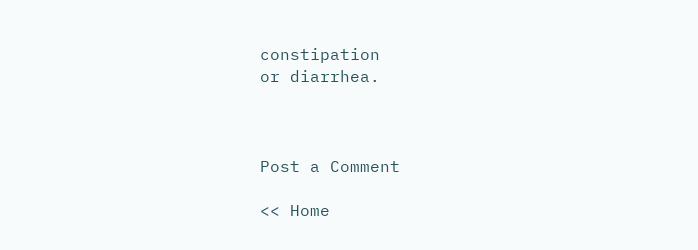constipation
or diarrhea.



Post a Comment

<< Home